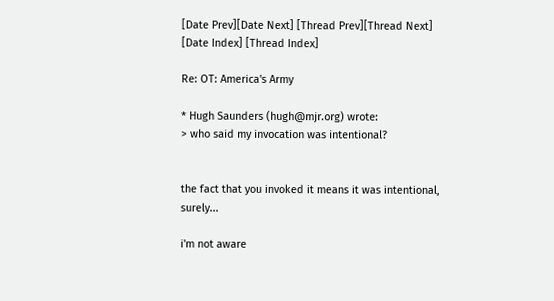[Date Prev][Date Next] [Thread Prev][Thread Next] [Date Index] [Thread Index]

Re: OT: America's Army

* Hugh Saunders (hugh@mjr.org) wrote:
> who said my invocation was intentional?


the fact that you invoked it means it was intentional, surely...

i'm not aware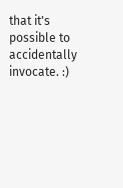that it's possible to accidentally invocate. :)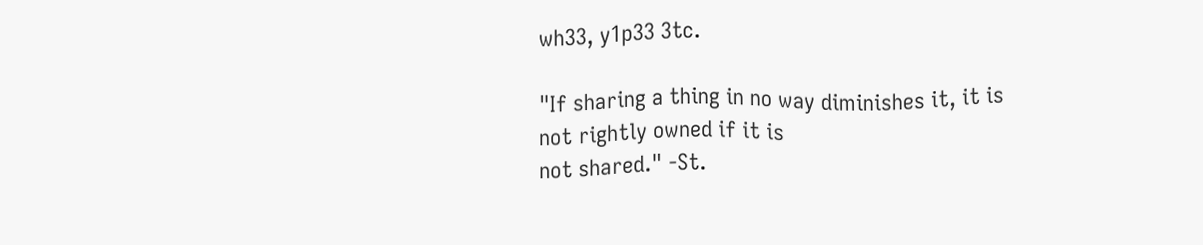wh33, y1p33 3tc.

"If sharing a thing in no way diminishes it, it is not rightly owned if it is
not shared." -St.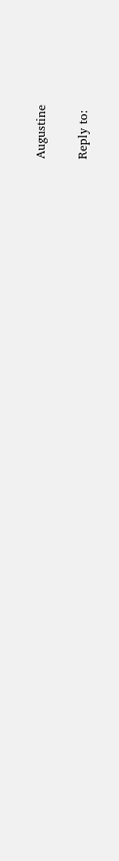Augustine

Reply to: